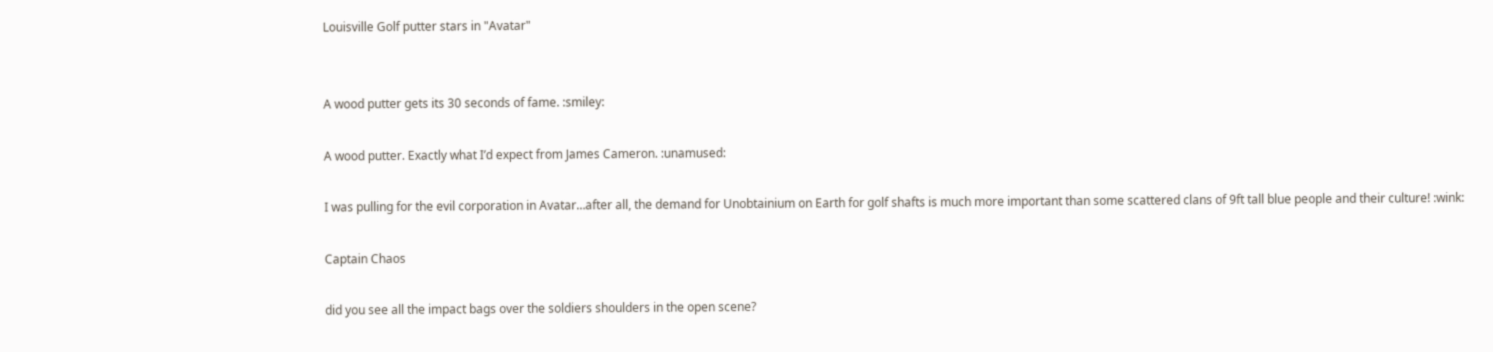Louisville Golf putter stars in "Avatar"


A wood putter gets its 30 seconds of fame. :smiley:

A wood putter. Exactly what I’d expect from James Cameron. :unamused:

I was pulling for the evil corporation in Avatar…after all, the demand for Unobtainium on Earth for golf shafts is much more important than some scattered clans of 9ft tall blue people and their culture! :wink:

Captain Chaos

did you see all the impact bags over the soldiers shoulders in the open scene?